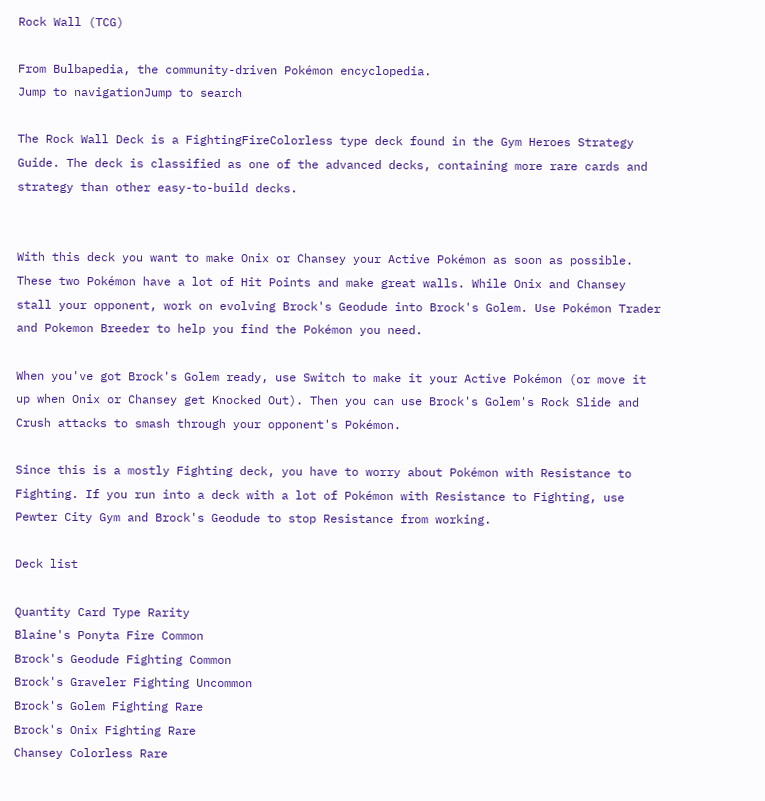Rock Wall (TCG)

From Bulbapedia, the community-driven Pokémon encyclopedia.
Jump to navigationJump to search

The Rock Wall Deck is a FightingFireColorless type deck found in the Gym Heroes Strategy Guide. The deck is classified as one of the advanced decks, containing more rare cards and strategy than other easy-to-build decks.


With this deck you want to make Onix or Chansey your Active Pokémon as soon as possible. These two Pokémon have a lot of Hit Points and make great walls. While Onix and Chansey stall your opponent, work on evolving Brock's Geodude into Brock's Golem. Use Pokémon Trader and Pokemon Breeder to help you find the Pokémon you need.

When you've got Brock's Golem ready, use Switch to make it your Active Pokémon (or move it up when Onix or Chansey get Knocked Out). Then you can use Brock's Golem's Rock Slide and Crush attacks to smash through your opponent's Pokémon.

Since this is a mostly Fighting deck, you have to worry about Pokémon with Resistance to Fighting. If you run into a deck with a lot of Pokémon with Resistance to Fighting, use Pewter City Gym and Brock's Geodude to stop Resistance from working.

Deck list

Quantity Card Type Rarity
Blaine's Ponyta Fire Common
Brock's Geodude Fighting Common
Brock's Graveler Fighting Uncommon
Brock's Golem Fighting Rare
Brock's Onix Fighting Rare
Chansey Colorless Rare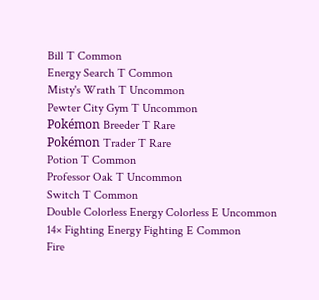Bill T Common
Energy Search T Common
Misty's Wrath T Uncommon
Pewter City Gym T Uncommon
Pokémon Breeder T Rare
Pokémon Trader T Rare
Potion T Common
Professor Oak T Uncommon
Switch T Common
Double Colorless Energy Colorless E Uncommon
14× Fighting Energy Fighting E Common
Fire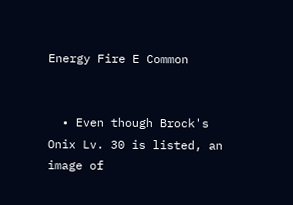Energy Fire E Common


  • Even though Brock's Onix Lv. 30 is listed, an image of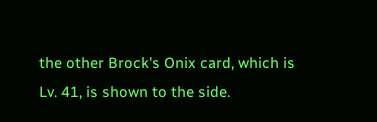the other Brock's Onix card, which is Lv. 41, is shown to the side.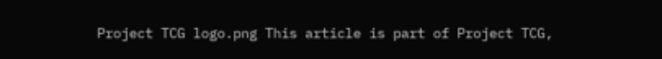Project TCG logo.png This article is part of Project TCG,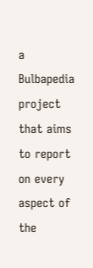a Bulbapedia project that aims to report on every aspect of the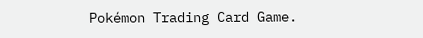Pokémon Trading Card Game.